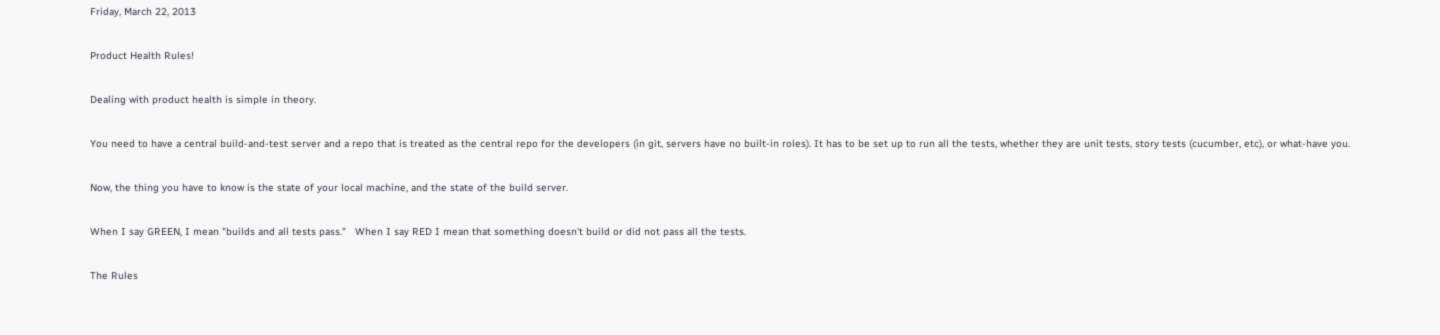Friday, March 22, 2013

Product Health Rules!

Dealing with product health is simple in theory.

You need to have a central build-and-test server and a repo that is treated as the central repo for the developers (in git, servers have no built-in roles). It has to be set up to run all the tests, whether they are unit tests, story tests (cucumber, etc), or what-have you.

Now, the thing you have to know is the state of your local machine, and the state of the build server.

When I say GREEN, I mean "builds and all tests pass."   When I say RED I mean that something doesn't build or did not pass all the tests.

The Rules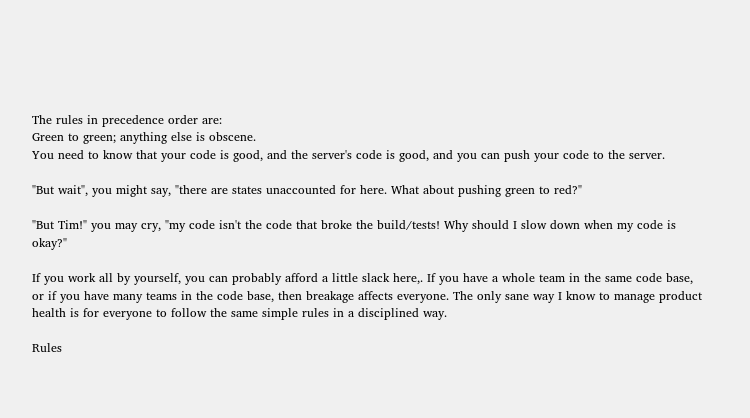The rules in precedence order are:
Green to green; anything else is obscene.
You need to know that your code is good, and the server's code is good, and you can push your code to the server.

"But wait", you might say, "there are states unaccounted for here. What about pushing green to red?"

"But Tim!" you may cry, "my code isn't the code that broke the build/tests! Why should I slow down when my code is okay?"

If you work all by yourself, you can probably afford a little slack here,. If you have a whole team in the same code base, or if you have many teams in the code base, then breakage affects everyone. The only sane way I know to manage product health is for everyone to follow the same simple rules in a disciplined way.

Rules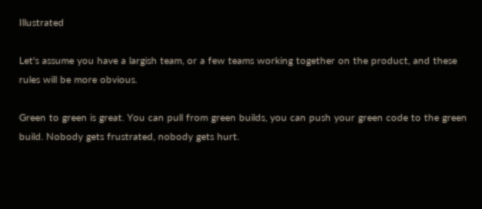Illustrated

Let's assume you have a largish team, or a few teams working together on the product, and these rules will be more obvious.

Green to green is great. You can pull from green builds, you can push your green code to the green build. Nobody gets frustrated, nobody gets hurt.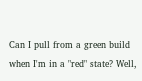Can I pull from a green build when I'm in a "red" state? Well,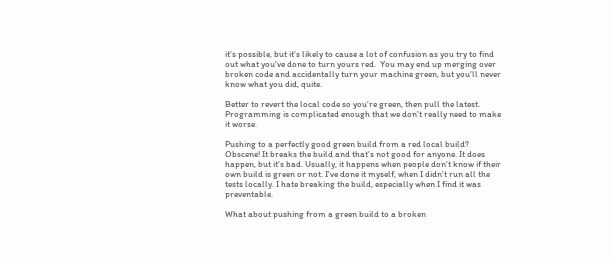it's possible, but it's likely to cause a lot of confusion as you try to find out what you've done to turn yours red.  You may end up merging over broken code and accidentally turn your machine green, but you'll never know what you did, quite.

Better to revert the local code so you're green, then pull the latest. Programming is complicated enough that we don't really need to make it worse.

Pushing to a perfectly good green build from a red local build? Obscene! It breaks the build and that's not good for anyone. It does happen, but it's bad. Usually, it happens when people don't know if their own build is green or not. I've done it myself, when I didn't run all the tests locally. I hate breaking the build, especially when I find it was preventable.

What about pushing from a green build to a broken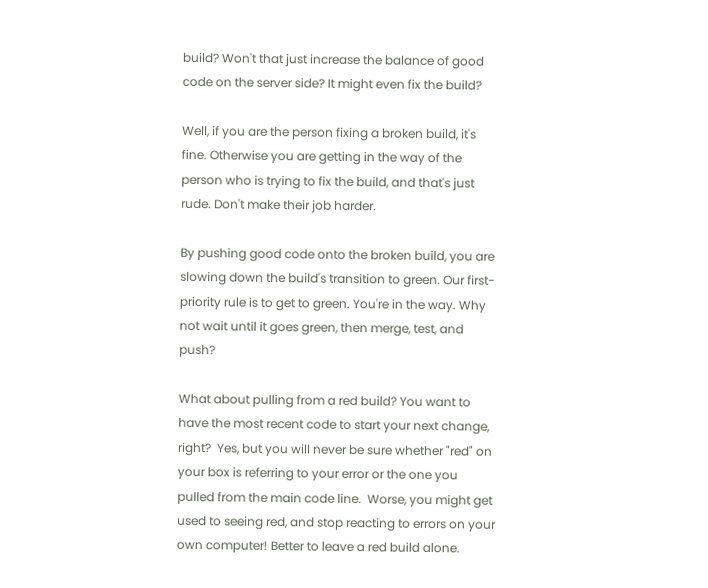build? Won't that just increase the balance of good code on the server side? It might even fix the build?

Well, if you are the person fixing a broken build, it's fine. Otherwise you are getting in the way of the person who is trying to fix the build, and that's just rude. Don't make their job harder.

By pushing good code onto the broken build, you are slowing down the build's transition to green. Our first-priority rule is to get to green. You're in the way. Why not wait until it goes green, then merge, test, and push?

What about pulling from a red build? You want to have the most recent code to start your next change, right?  Yes, but you will never be sure whether "red" on your box is referring to your error or the one you pulled from the main code line.  Worse, you might get used to seeing red, and stop reacting to errors on your own computer! Better to leave a red build alone.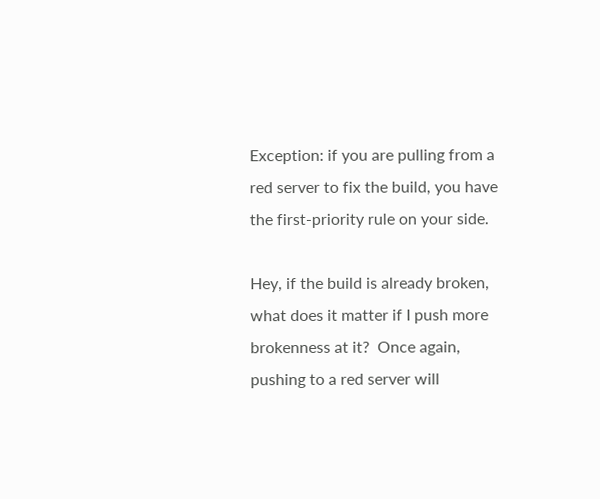Exception: if you are pulling from a red server to fix the build, you have the first-priority rule on your side.

Hey, if the build is already broken, what does it matter if I push more brokenness at it?  Once again, pushing to a red server will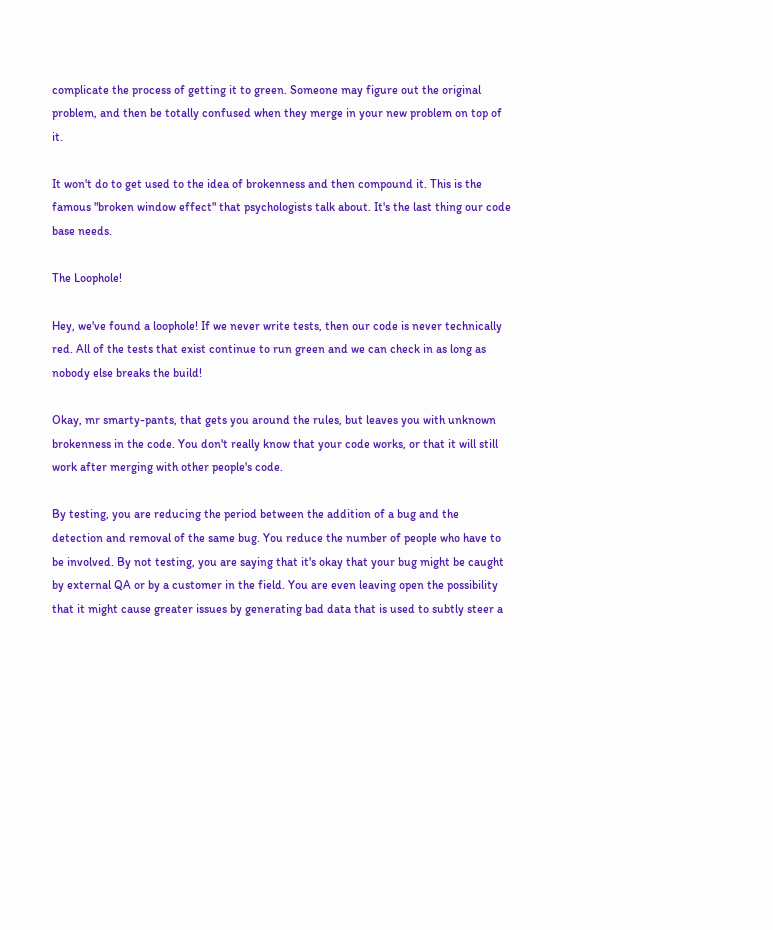complicate the process of getting it to green. Someone may figure out the original problem, and then be totally confused when they merge in your new problem on top of it.

It won't do to get used to the idea of brokenness and then compound it. This is the famous "broken window effect" that psychologists talk about. It's the last thing our code base needs.

The Loophole!

Hey, we've found a loophole! If we never write tests, then our code is never technically red. All of the tests that exist continue to run green and we can check in as long as nobody else breaks the build!

Okay, mr smarty-pants, that gets you around the rules, but leaves you with unknown brokenness in the code. You don't really know that your code works, or that it will still work after merging with other people's code.

By testing, you are reducing the period between the addition of a bug and the detection and removal of the same bug. You reduce the number of people who have to be involved. By not testing, you are saying that it's okay that your bug might be caught by external QA or by a customer in the field. You are even leaving open the possibility that it might cause greater issues by generating bad data that is used to subtly steer a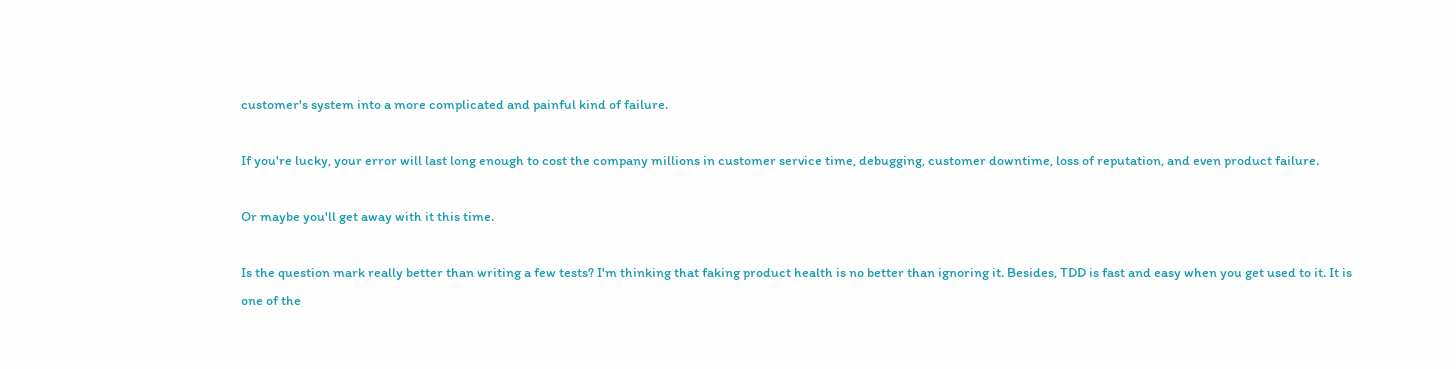customer's system into a more complicated and painful kind of failure.

If you're lucky, your error will last long enough to cost the company millions in customer service time, debugging, customer downtime, loss of reputation, and even product failure.

Or maybe you'll get away with it this time.

Is the question mark really better than writing a few tests? I'm thinking that faking product health is no better than ignoring it. Besides, TDD is fast and easy when you get used to it. It is one of the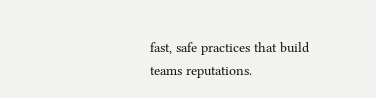fast, safe practices that build teams reputations.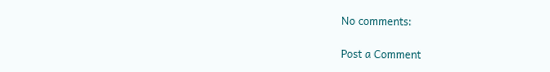No comments:

Post a Comment